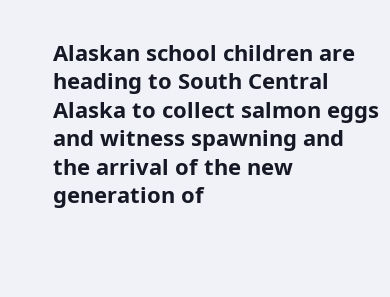Alaskan school children are heading to South Central Alaska to collect salmon eggs and witness spawning and the arrival of the new generation of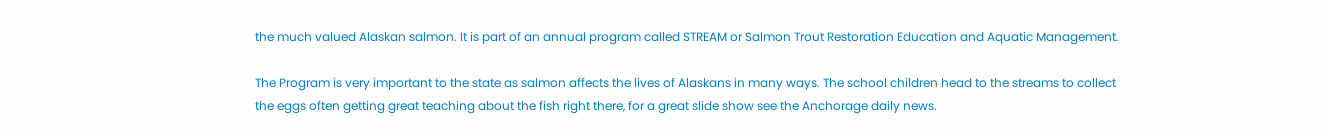the much valued Alaskan salmon. It is part of an annual program called STREAM or Salmon Trout Restoration Education and Aquatic Management.

The Program is very important to the state as salmon affects the lives of Alaskans in many ways. The school children head to the streams to collect the eggs often getting great teaching about the fish right there, for a great slide show see the Anchorage daily news.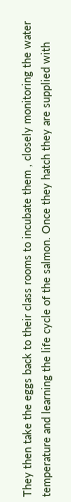They then take the eggs back to their class rooms to incubate them , closely monitoring the water temperature and learning the life cycle of the salmon. Once they hatch they are supplied with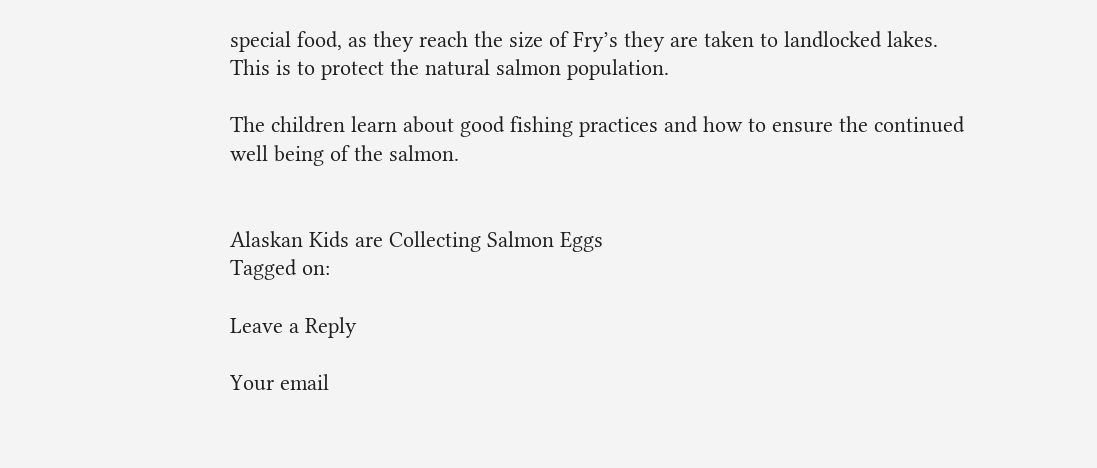special food, as they reach the size of Fry’s they are taken to landlocked lakes. This is to protect the natural salmon population.

The children learn about good fishing practices and how to ensure the continued well being of the salmon.


Alaskan Kids are Collecting Salmon Eggs
Tagged on:

Leave a Reply

Your email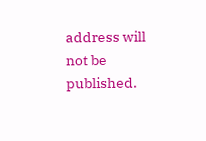address will not be published.